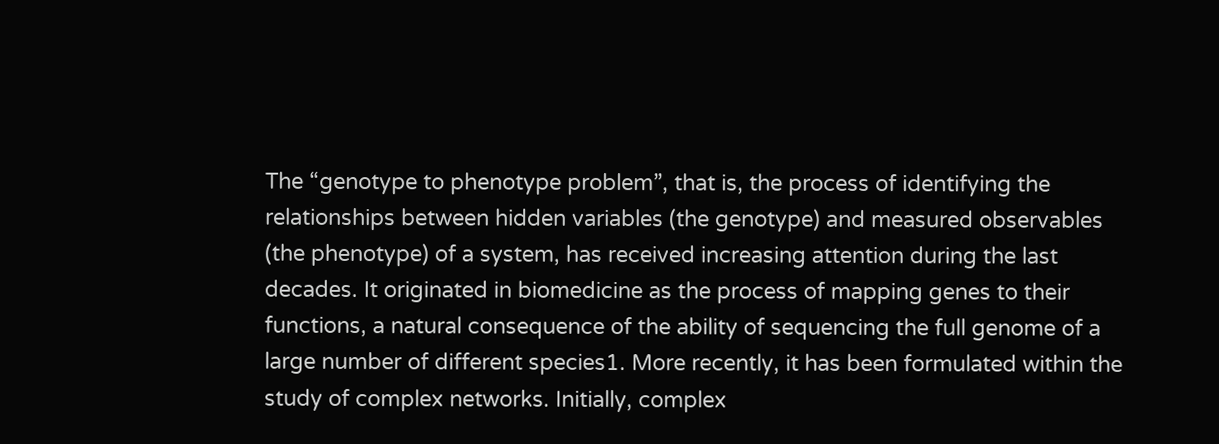The “genotype to phenotype problem”, that is, the process of identifying the relationships between hidden variables (the genotype) and measured observables (the phenotype) of a system, has received increasing attention during the last decades. It originated in biomedicine as the process of mapping genes to their functions, a natural consequence of the ability of sequencing the full genome of a large number of different species1. More recently, it has been formulated within the study of complex networks. Initially, complex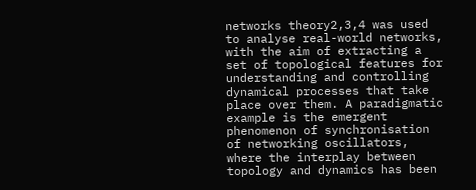networks theory2,3,4 was used to analyse real-world networks, with the aim of extracting a set of topological features for understanding and controlling dynamical processes that take place over them. A paradigmatic example is the emergent phenomenon of synchronisation of networking oscillators, where the interplay between topology and dynamics has been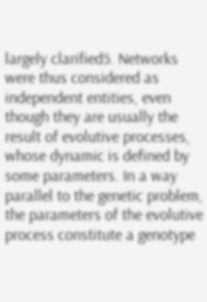largely clarified5. Networks were thus considered as independent entities, even though they are usually the result of evolutive processes, whose dynamic is defined by some parameters. In a way parallel to the genetic problem, the parameters of the evolutive process constitute a genotype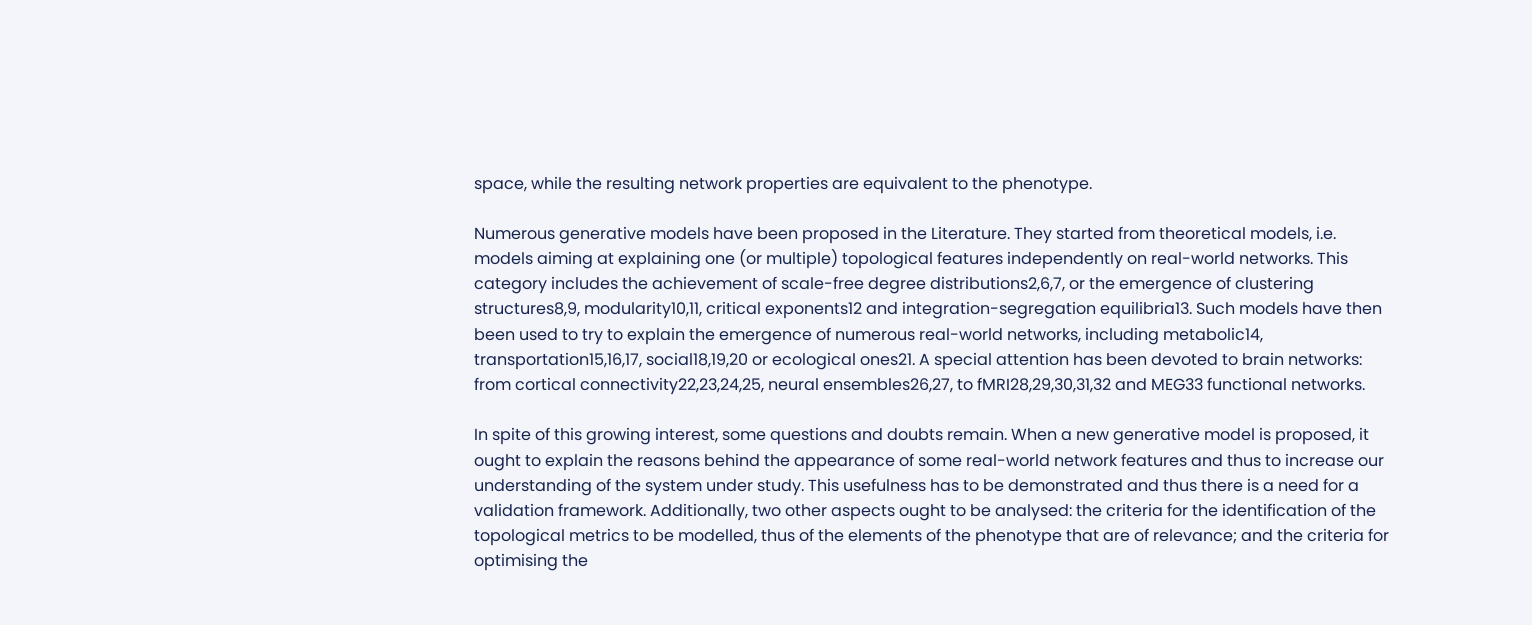space, while the resulting network properties are equivalent to the phenotype.

Numerous generative models have been proposed in the Literature. They started from theoretical models, i.e. models aiming at explaining one (or multiple) topological features independently on real-world networks. This category includes the achievement of scale-free degree distributions2,6,7, or the emergence of clustering structures8,9, modularity10,11, critical exponents12 and integration-segregation equilibria13. Such models have then been used to try to explain the emergence of numerous real-world networks, including metabolic14, transportation15,16,17, social18,19,20 or ecological ones21. A special attention has been devoted to brain networks: from cortical connectivity22,23,24,25, neural ensembles26,27, to fMRI28,29,30,31,32 and MEG33 functional networks.

In spite of this growing interest, some questions and doubts remain. When a new generative model is proposed, it ought to explain the reasons behind the appearance of some real-world network features and thus to increase our understanding of the system under study. This usefulness has to be demonstrated and thus there is a need for a validation framework. Additionally, two other aspects ought to be analysed: the criteria for the identification of the topological metrics to be modelled, thus of the elements of the phenotype that are of relevance; and the criteria for optimising the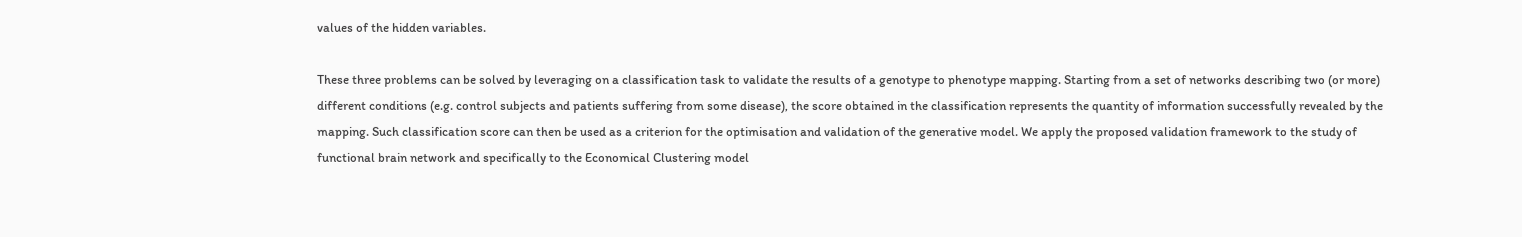values of the hidden variables.

These three problems can be solved by leveraging on a classification task to validate the results of a genotype to phenotype mapping. Starting from a set of networks describing two (or more) different conditions (e.g. control subjects and patients suffering from some disease), the score obtained in the classification represents the quantity of information successfully revealed by the mapping. Such classification score can then be used as a criterion for the optimisation and validation of the generative model. We apply the proposed validation framework to the study of functional brain network and specifically to the Economical Clustering model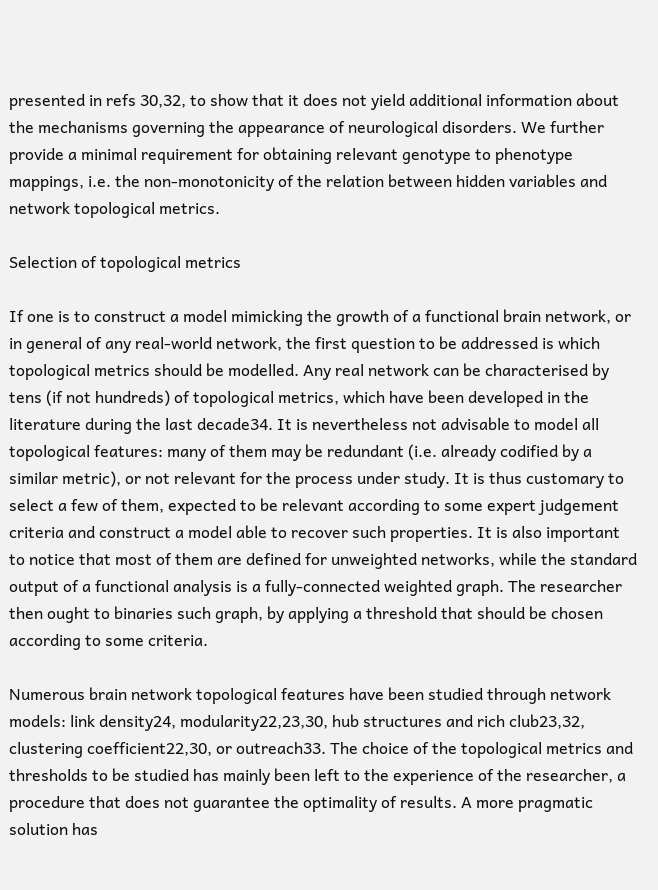presented in refs 30,32, to show that it does not yield additional information about the mechanisms governing the appearance of neurological disorders. We further provide a minimal requirement for obtaining relevant genotype to phenotype mappings, i.e. the non-monotonicity of the relation between hidden variables and network topological metrics.

Selection of topological metrics

If one is to construct a model mimicking the growth of a functional brain network, or in general of any real-world network, the first question to be addressed is which topological metrics should be modelled. Any real network can be characterised by tens (if not hundreds) of topological metrics, which have been developed in the literature during the last decade34. It is nevertheless not advisable to model all topological features: many of them may be redundant (i.e. already codified by a similar metric), or not relevant for the process under study. It is thus customary to select a few of them, expected to be relevant according to some expert judgement criteria and construct a model able to recover such properties. It is also important to notice that most of them are defined for unweighted networks, while the standard output of a functional analysis is a fully-connected weighted graph. The researcher then ought to binaries such graph, by applying a threshold that should be chosen according to some criteria.

Numerous brain network topological features have been studied through network models: link density24, modularity22,23,30, hub structures and rich club23,32, clustering coefficient22,30, or outreach33. The choice of the topological metrics and thresholds to be studied has mainly been left to the experience of the researcher, a procedure that does not guarantee the optimality of results. A more pragmatic solution has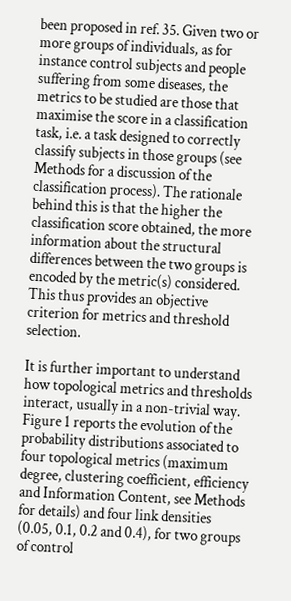been proposed in ref. 35. Given two or more groups of individuals, as for instance control subjects and people suffering from some diseases, the metrics to be studied are those that maximise the score in a classification task, i.e. a task designed to correctly classify subjects in those groups (see Methods for a discussion of the classification process). The rationale behind this is that the higher the classification score obtained, the more information about the structural differences between the two groups is encoded by the metric(s) considered. This thus provides an objective criterion for metrics and threshold selection.

It is further important to understand how topological metrics and thresholds interact, usually in a non-trivial way. Figure 1 reports the evolution of the probability distributions associated to four topological metrics (maximum degree, clustering coefficient, efficiency and Information Content, see Methods for details) and four link densities (0.05, 0.1, 0.2 and 0.4), for two groups of control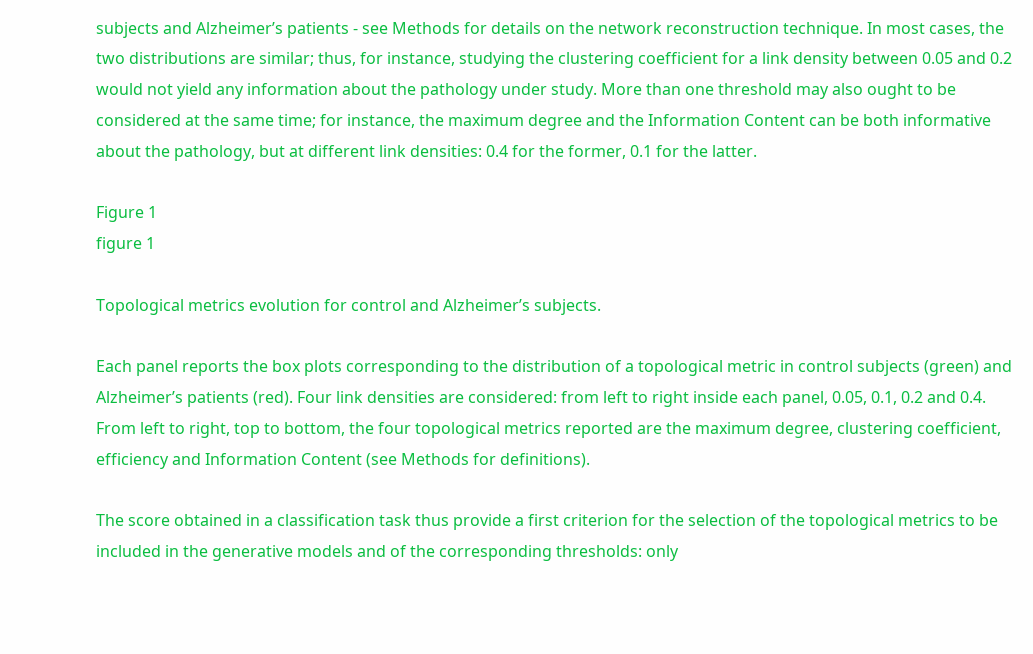subjects and Alzheimer’s patients - see Methods for details on the network reconstruction technique. In most cases, the two distributions are similar; thus, for instance, studying the clustering coefficient for a link density between 0.05 and 0.2 would not yield any information about the pathology under study. More than one threshold may also ought to be considered at the same time; for instance, the maximum degree and the Information Content can be both informative about the pathology, but at different link densities: 0.4 for the former, 0.1 for the latter.

Figure 1
figure 1

Topological metrics evolution for control and Alzheimer’s subjects.

Each panel reports the box plots corresponding to the distribution of a topological metric in control subjects (green) and Alzheimer’s patients (red). Four link densities are considered: from left to right inside each panel, 0.05, 0.1, 0.2 and 0.4. From left to right, top to bottom, the four topological metrics reported are the maximum degree, clustering coefficient, efficiency and Information Content (see Methods for definitions).

The score obtained in a classification task thus provide a first criterion for the selection of the topological metrics to be included in the generative models and of the corresponding thresholds: only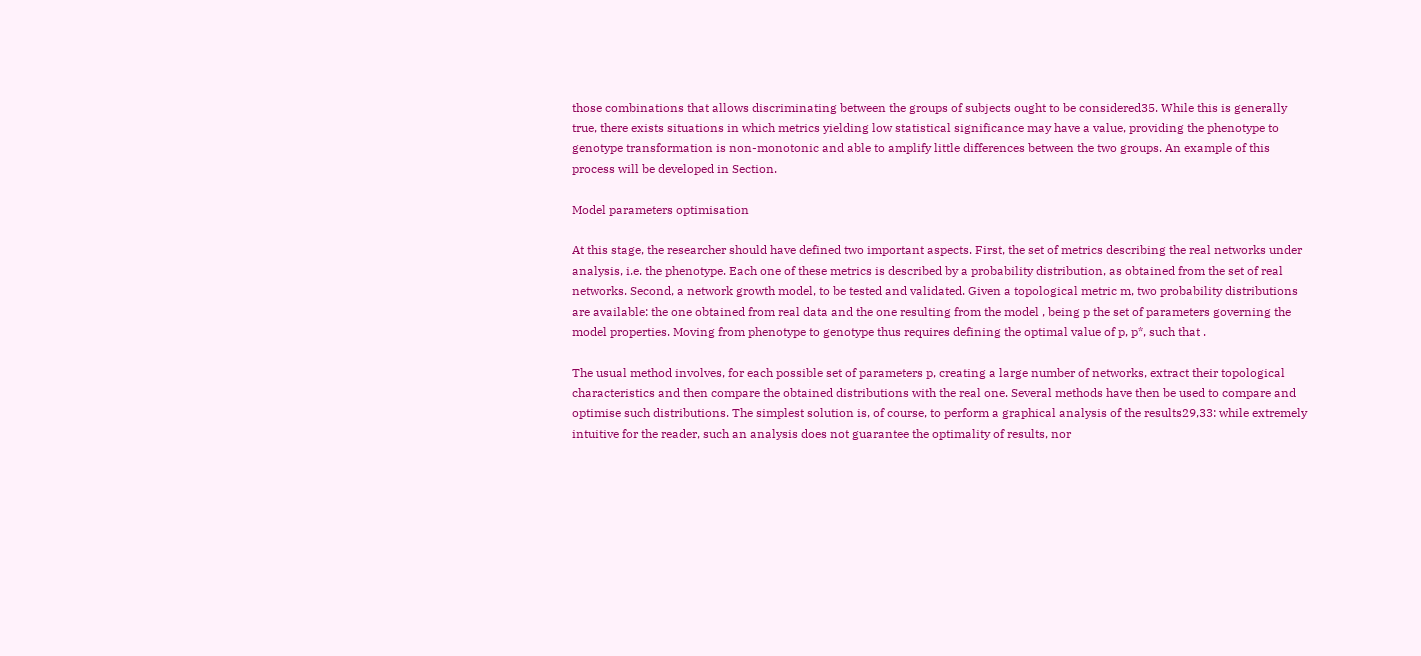those combinations that allows discriminating between the groups of subjects ought to be considered35. While this is generally true, there exists situations in which metrics yielding low statistical significance may have a value, providing the phenotype to genotype transformation is non-monotonic and able to amplify little differences between the two groups. An example of this process will be developed in Section.

Model parameters optimisation

At this stage, the researcher should have defined two important aspects. First, the set of metrics describing the real networks under analysis, i.e. the phenotype. Each one of these metrics is described by a probability distribution, as obtained from the set of real networks. Second, a network growth model, to be tested and validated. Given a topological metric m, two probability distributions are available: the one obtained from real data and the one resulting from the model , being p the set of parameters governing the model properties. Moving from phenotype to genotype thus requires defining the optimal value of p, p*, such that .

The usual method involves, for each possible set of parameters p, creating a large number of networks, extract their topological characteristics and then compare the obtained distributions with the real one. Several methods have then be used to compare and optimise such distributions. The simplest solution is, of course, to perform a graphical analysis of the results29,33: while extremely intuitive for the reader, such an analysis does not guarantee the optimality of results, nor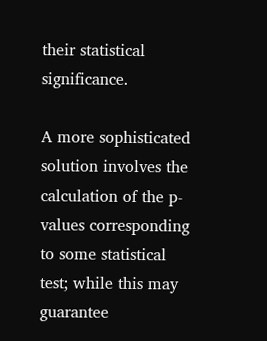their statistical significance.

A more sophisticated solution involves the calculation of the p-values corresponding to some statistical test; while this may guarantee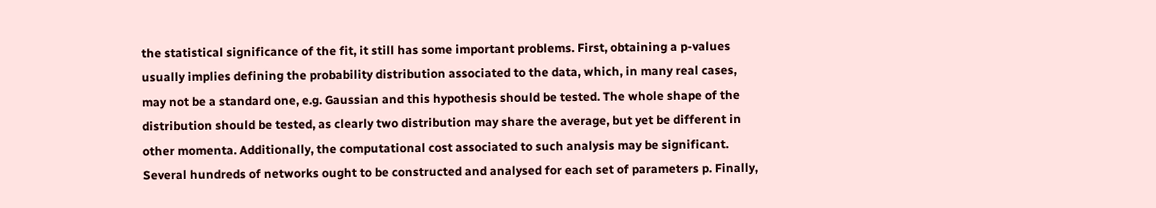the statistical significance of the fit, it still has some important problems. First, obtaining a p-values usually implies defining the probability distribution associated to the data, which, in many real cases, may not be a standard one, e.g. Gaussian and this hypothesis should be tested. The whole shape of the distribution should be tested, as clearly two distribution may share the average, but yet be different in other momenta. Additionally, the computational cost associated to such analysis may be significant. Several hundreds of networks ought to be constructed and analysed for each set of parameters p. Finally,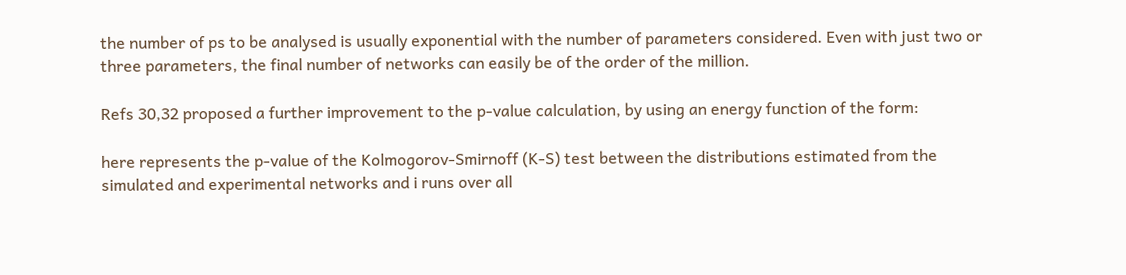the number of ps to be analysed is usually exponential with the number of parameters considered. Even with just two or three parameters, the final number of networks can easily be of the order of the million.

Refs 30,32 proposed a further improvement to the p-value calculation, by using an energy function of the form:

here represents the p-value of the Kolmogorov-Smirnoff (K-S) test between the distributions estimated from the simulated and experimental networks and i runs over all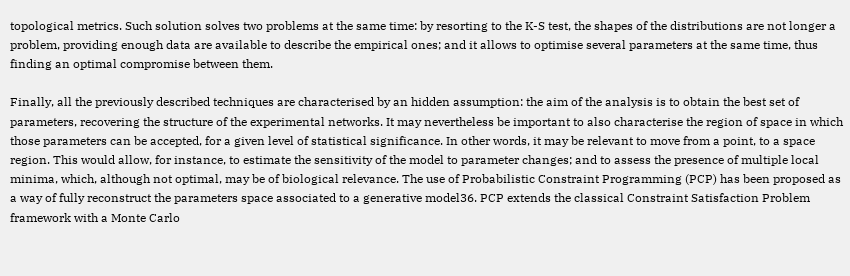topological metrics. Such solution solves two problems at the same time: by resorting to the K-S test, the shapes of the distributions are not longer a problem, providing enough data are available to describe the empirical ones; and it allows to optimise several parameters at the same time, thus finding an optimal compromise between them.

Finally, all the previously described techniques are characterised by an hidden assumption: the aim of the analysis is to obtain the best set of parameters, recovering the structure of the experimental networks. It may nevertheless be important to also characterise the region of space in which those parameters can be accepted, for a given level of statistical significance. In other words, it may be relevant to move from a point, to a space region. This would allow, for instance, to estimate the sensitivity of the model to parameter changes; and to assess the presence of multiple local minima, which, although not optimal, may be of biological relevance. The use of Probabilistic Constraint Programming (PCP) has been proposed as a way of fully reconstruct the parameters space associated to a generative model36. PCP extends the classical Constraint Satisfaction Problem framework with a Monte Carlo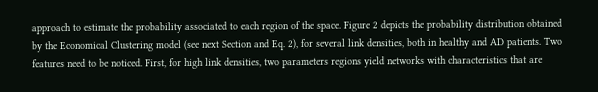approach to estimate the probability associated to each region of the space. Figure 2 depicts the probability distribution obtained by the Economical Clustering model (see next Section and Eq. 2), for several link densities, both in healthy and AD patients. Two features need to be noticed. First, for high link densities, two parameters regions yield networks with characteristics that are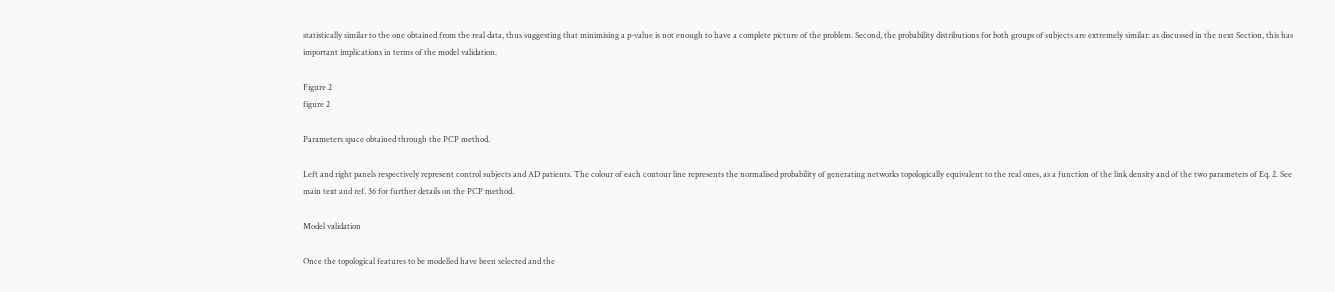statistically similar to the one obtained from the real data, thus suggesting that minimising a p-value is not enough to have a complete picture of the problem. Second, the probability distributions for both groups of subjects are extremely similar: as discussed in the next Section, this has important implications in terms of the model validation.

Figure 2
figure 2

Parameters space obtained through the PCP method.

Left and right panels respectively represent control subjects and AD patients. The colour of each contour line represents the normalised probability of generating networks topologically equivalent to the real ones, as a function of the link density and of the two parameters of Eq. 2. See main text and ref. 36 for further details on the PCP method.

Model validation

Once the topological features to be modelled have been selected and the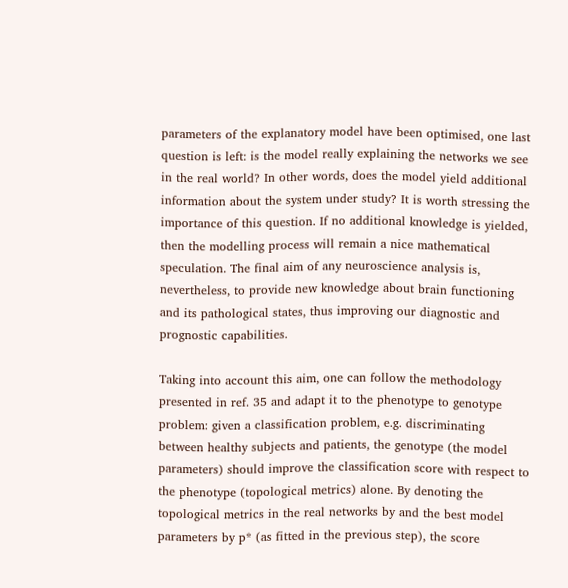parameters of the explanatory model have been optimised, one last question is left: is the model really explaining the networks we see in the real world? In other words, does the model yield additional information about the system under study? It is worth stressing the importance of this question. If no additional knowledge is yielded, then the modelling process will remain a nice mathematical speculation. The final aim of any neuroscience analysis is, nevertheless, to provide new knowledge about brain functioning and its pathological states, thus improving our diagnostic and prognostic capabilities.

Taking into account this aim, one can follow the methodology presented in ref. 35 and adapt it to the phenotype to genotype problem: given a classification problem, e.g. discriminating between healthy subjects and patients, the genotype (the model parameters) should improve the classification score with respect to the phenotype (topological metrics) alone. By denoting the topological metrics in the real networks by and the best model parameters by p* (as fitted in the previous step), the score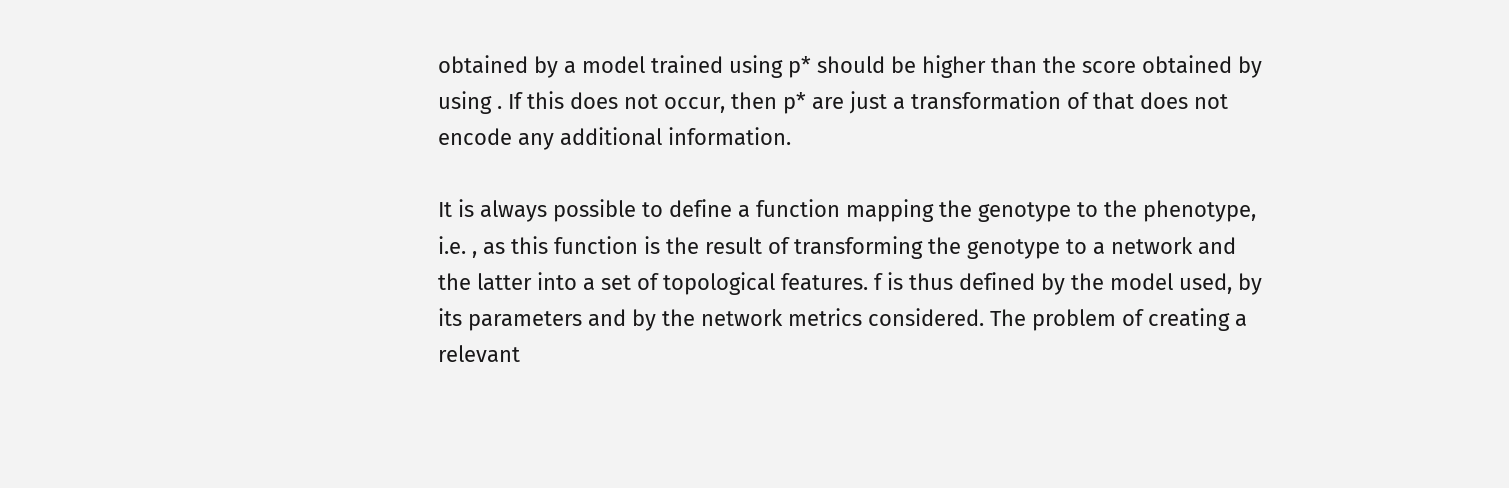obtained by a model trained using p* should be higher than the score obtained by using . If this does not occur, then p* are just a transformation of that does not encode any additional information.

It is always possible to define a function mapping the genotype to the phenotype, i.e. , as this function is the result of transforming the genotype to a network and the latter into a set of topological features. f is thus defined by the model used, by its parameters and by the network metrics considered. The problem of creating a relevant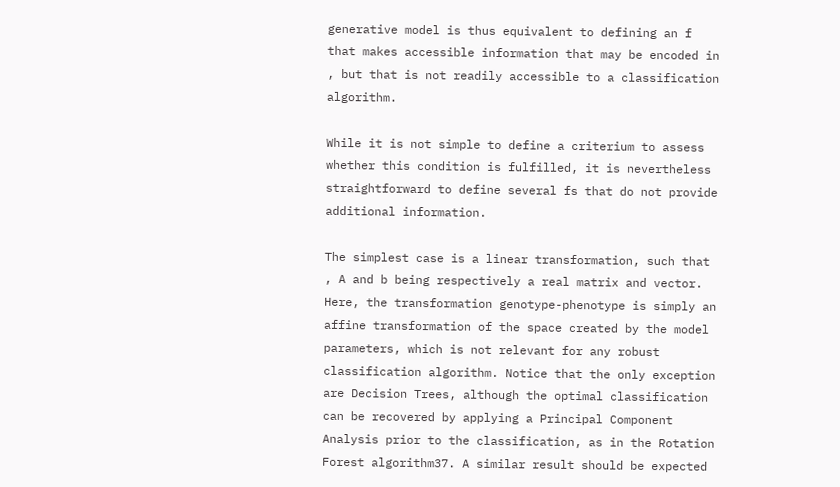generative model is thus equivalent to defining an f that makes accessible information that may be encoded in , but that is not readily accessible to a classification algorithm.

While it is not simple to define a criterium to assess whether this condition is fulfilled, it is nevertheless straightforward to define several fs that do not provide additional information.

The simplest case is a linear transformation, such that , A and b being respectively a real matrix and vector. Here, the transformation genotype-phenotype is simply an affine transformation of the space created by the model parameters, which is not relevant for any robust classification algorithm. Notice that the only exception are Decision Trees, although the optimal classification can be recovered by applying a Principal Component Analysis prior to the classification, as in the Rotation Forest algorithm37. A similar result should be expected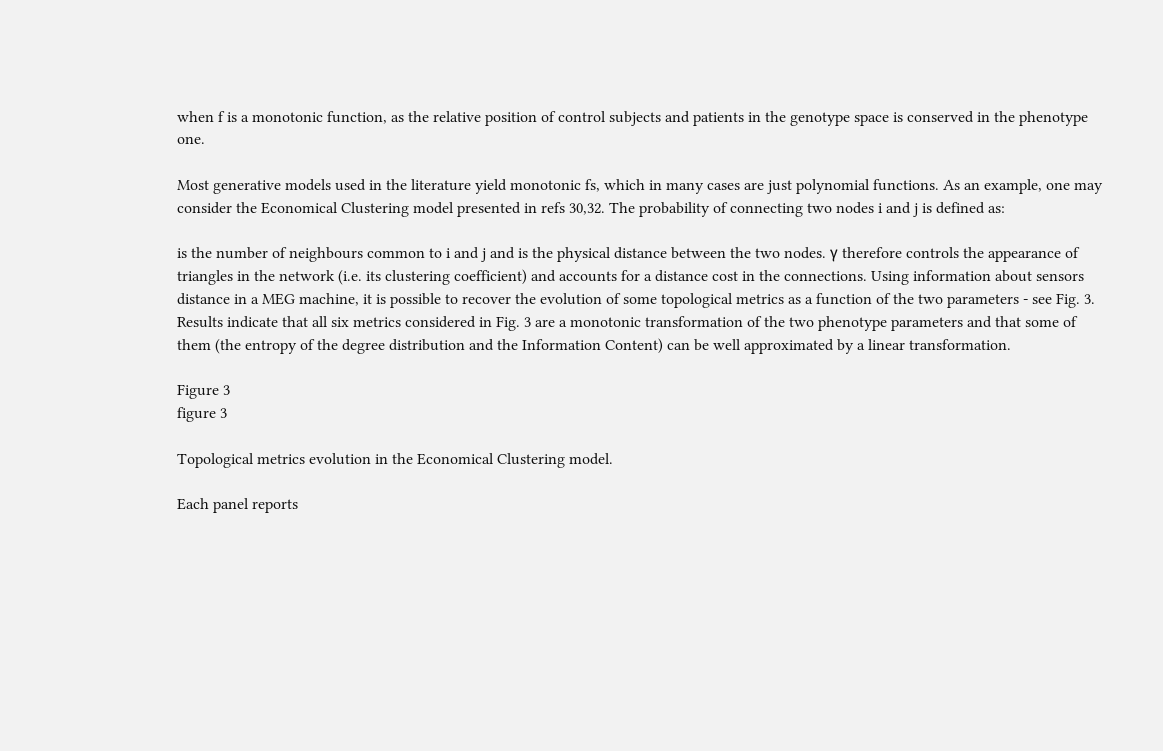when f is a monotonic function, as the relative position of control subjects and patients in the genotype space is conserved in the phenotype one.

Most generative models used in the literature yield monotonic fs, which in many cases are just polynomial functions. As an example, one may consider the Economical Clustering model presented in refs 30,32. The probability of connecting two nodes i and j is defined as:

is the number of neighbours common to i and j and is the physical distance between the two nodes. γ therefore controls the appearance of triangles in the network (i.e. its clustering coefficient) and accounts for a distance cost in the connections. Using information about sensors distance in a MEG machine, it is possible to recover the evolution of some topological metrics as a function of the two parameters - see Fig. 3. Results indicate that all six metrics considered in Fig. 3 are a monotonic transformation of the two phenotype parameters and that some of them (the entropy of the degree distribution and the Information Content) can be well approximated by a linear transformation.

Figure 3
figure 3

Topological metrics evolution in the Economical Clustering model.

Each panel reports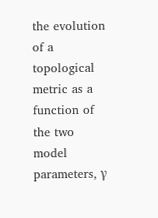the evolution of a topological metric as a function of the two model parameters, γ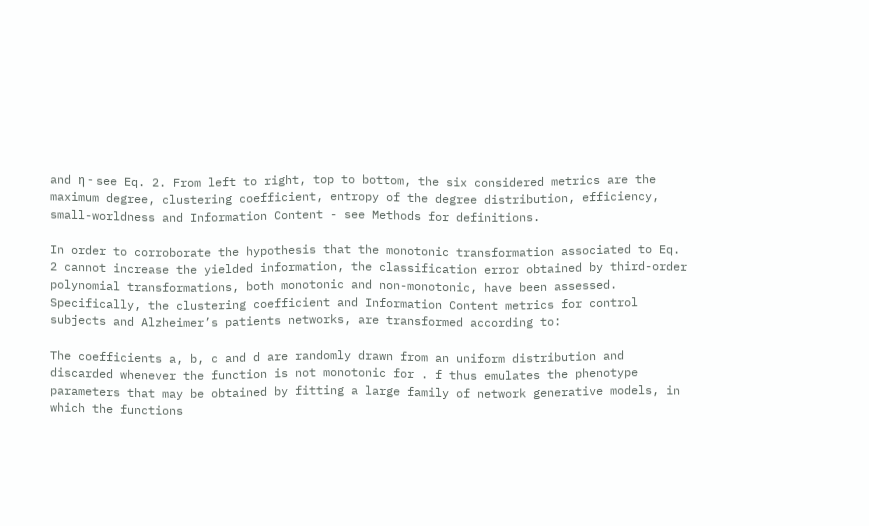and η - see Eq. 2. From left to right, top to bottom, the six considered metrics are the maximum degree, clustering coefficient, entropy of the degree distribution, efficiency, small-worldness and Information Content - see Methods for definitions.

In order to corroborate the hypothesis that the monotonic transformation associated to Eq. 2 cannot increase the yielded information, the classification error obtained by third-order polynomial transformations, both monotonic and non-monotonic, have been assessed. Specifically, the clustering coefficient and Information Content metrics for control subjects and Alzheimer’s patients networks, are transformed according to:

The coefficients a, b, c and d are randomly drawn from an uniform distribution and discarded whenever the function is not monotonic for . f thus emulates the phenotype parameters that may be obtained by fitting a large family of network generative models, in which the functions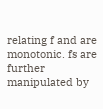relating f and are monotonic. fs are further manipulated by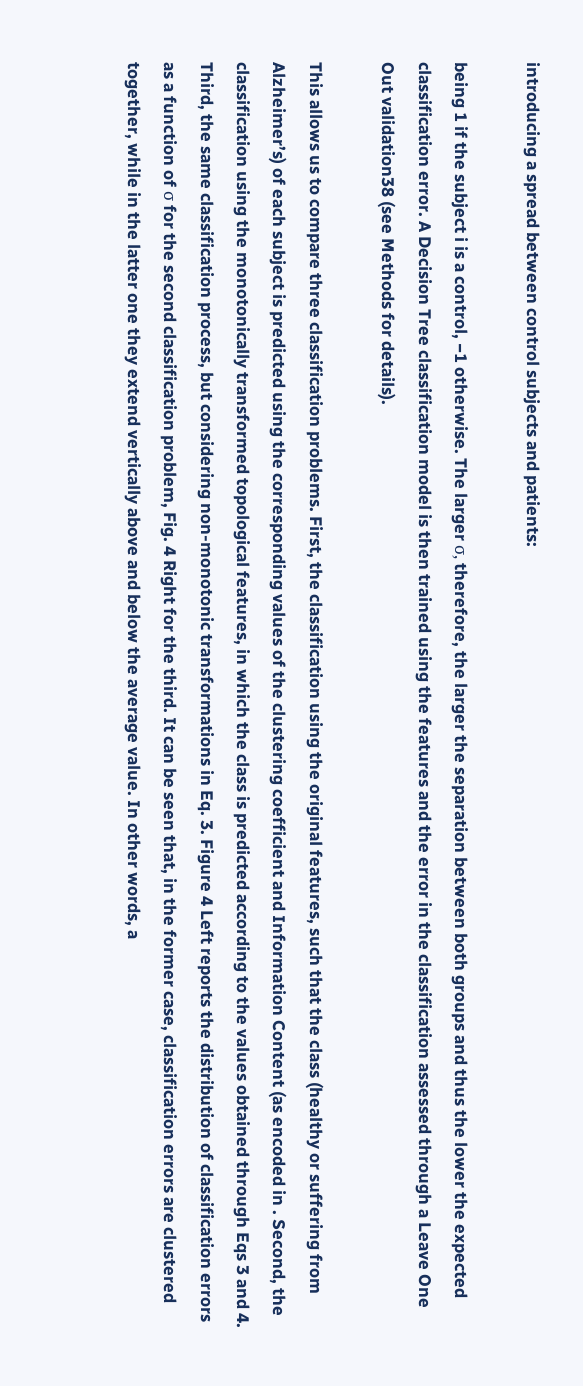introducing a spread between control subjects and patients:

being 1 if the subject i is a control, −1 otherwise. The larger σ, therefore, the larger the separation between both groups and thus the lower the expected classification error. A Decision Tree classification model is then trained using the features and the error in the classification assessed through a Leave One Out validation38 (see Methods for details).

This allows us to compare three classification problems. First, the classification using the original features, such that the class (healthy or suffering from Alzheimer’s) of each subject is predicted using the corresponding values of the clustering coefficient and Information Content (as encoded in . Second, the classification using the monotonically transformed topological features, in which the class is predicted according to the values obtained through Eqs 3 and 4. Third, the same classification process, but considering non-monotonic transformations in Eq. 3. Figure 4 Left reports the distribution of classification errors as a function of σ for the second classification problem, Fig. 4 Right for the third. It can be seen that, in the former case, classification errors are clustered together, while in the latter one they extend vertically above and below the average value. In other words, a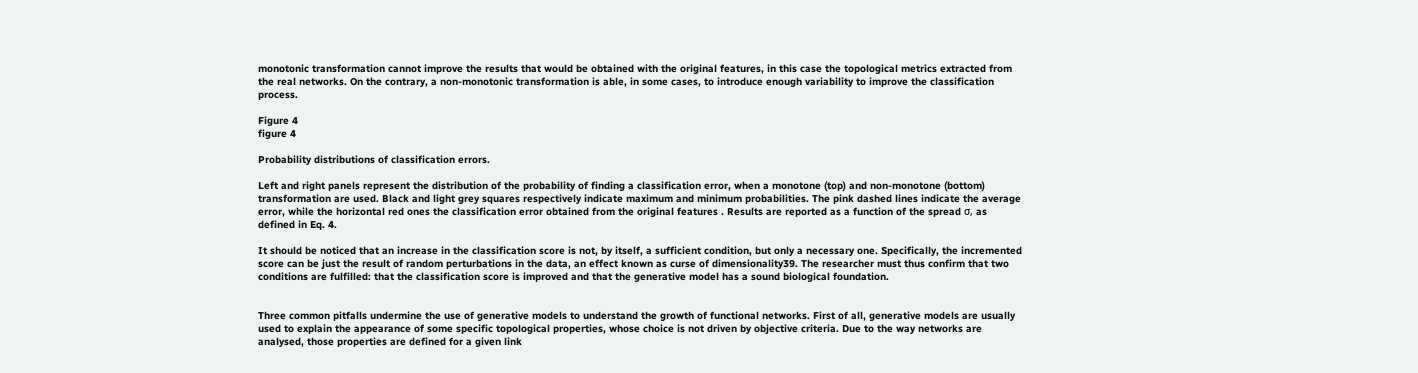monotonic transformation cannot improve the results that would be obtained with the original features, in this case the topological metrics extracted from the real networks. On the contrary, a non-monotonic transformation is able, in some cases, to introduce enough variability to improve the classification process.

Figure 4
figure 4

Probability distributions of classification errors.

Left and right panels represent the distribution of the probability of finding a classification error, when a monotone (top) and non-monotone (bottom) transformation are used. Black and light grey squares respectively indicate maximum and minimum probabilities. The pink dashed lines indicate the average error, while the horizontal red ones the classification error obtained from the original features . Results are reported as a function of the spread σ, as defined in Eq. 4.

It should be noticed that an increase in the classification score is not, by itself, a sufficient condition, but only a necessary one. Specifically, the incremented score can be just the result of random perturbations in the data, an effect known as curse of dimensionality39. The researcher must thus confirm that two conditions are fulfilled: that the classification score is improved and that the generative model has a sound biological foundation.


Three common pitfalls undermine the use of generative models to understand the growth of functional networks. First of all, generative models are usually used to explain the appearance of some specific topological properties, whose choice is not driven by objective criteria. Due to the way networks are analysed, those properties are defined for a given link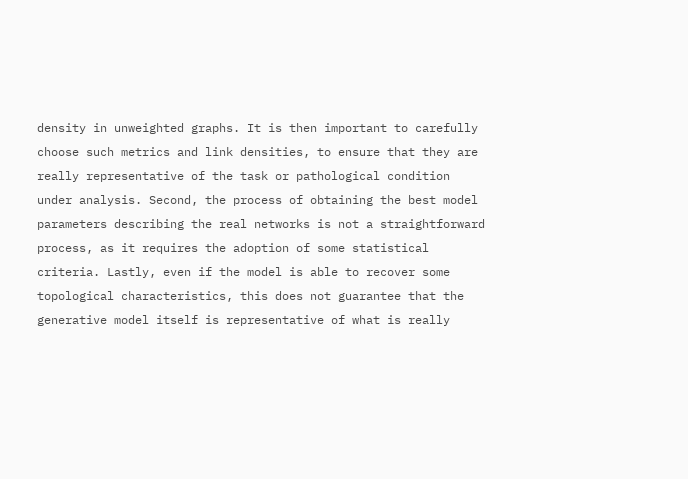density in unweighted graphs. It is then important to carefully choose such metrics and link densities, to ensure that they are really representative of the task or pathological condition under analysis. Second, the process of obtaining the best model parameters describing the real networks is not a straightforward process, as it requires the adoption of some statistical criteria. Lastly, even if the model is able to recover some topological characteristics, this does not guarantee that the generative model itself is representative of what is really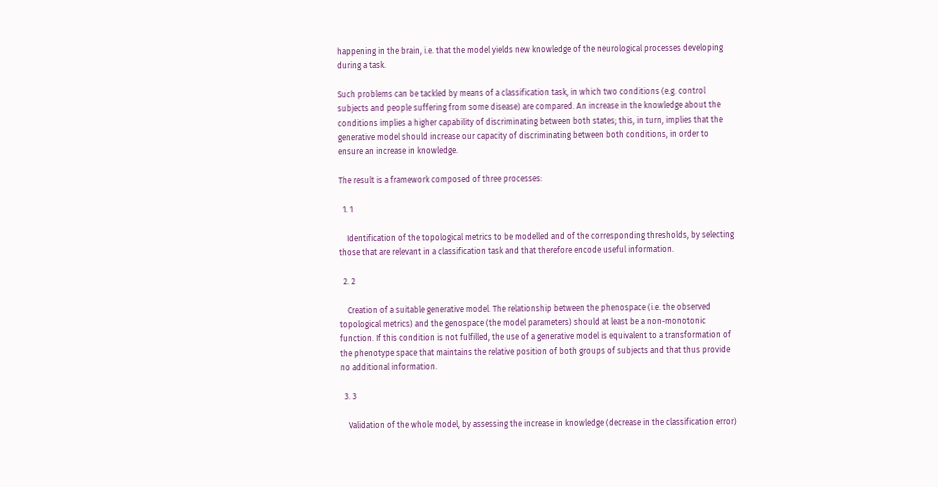happening in the brain, i.e. that the model yields new knowledge of the neurological processes developing during a task.

Such problems can be tackled by means of a classification task, in which two conditions (e.g. control subjects and people suffering from some disease) are compared. An increase in the knowledge about the conditions implies a higher capability of discriminating between both states; this, in turn, implies that the generative model should increase our capacity of discriminating between both conditions, in order to ensure an increase in knowledge.

The result is a framework composed of three processes:

  1. 1

    Identification of the topological metrics to be modelled and of the corresponding thresholds, by selecting those that are relevant in a classification task and that therefore encode useful information.

  2. 2

    Creation of a suitable generative model. The relationship between the phenospace (i.e. the observed topological metrics) and the genospace (the model parameters) should at least be a non-monotonic function. If this condition is not fulfilled, the use of a generative model is equivalent to a transformation of the phenotype space that maintains the relative position of both groups of subjects and that thus provide no additional information.

  3. 3

    Validation of the whole model, by assessing the increase in knowledge (decrease in the classification error)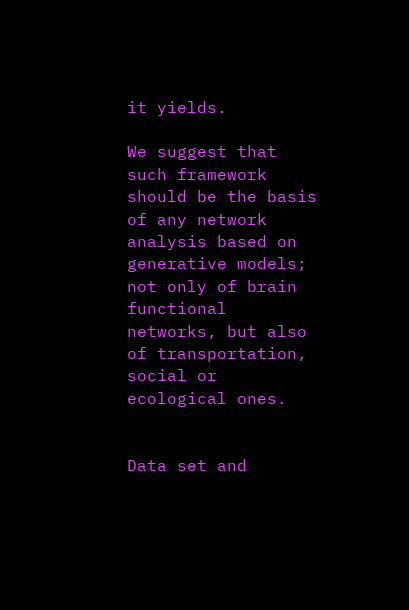it yields.

We suggest that such framework should be the basis of any network analysis based on generative models; not only of brain functional networks, but also of transportation, social or ecological ones.


Data set and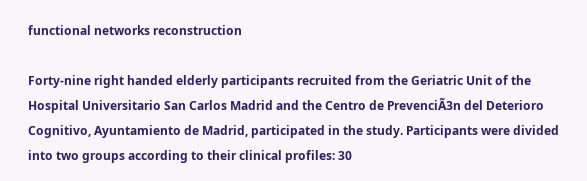functional networks reconstruction

Forty-nine right handed elderly participants recruited from the Geriatric Unit of the Hospital Universitario San Carlos Madrid and the Centro de PrevenciÃ3n del Deterioro Cognitivo, Ayuntamiento de Madrid, participated in the study. Participants were divided into two groups according to their clinical profiles: 30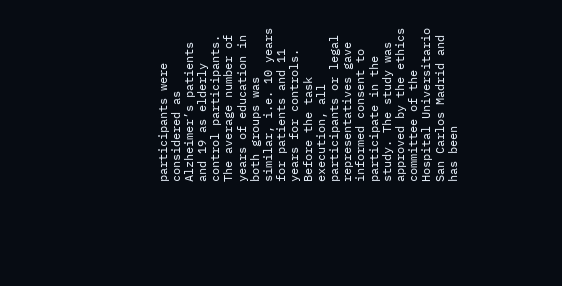participants were considered as Alzheimer’s patients and 19 as elderly control participants. The average number of years of education in both groups was similar, i.e. 10 years for patients and 11 years for controls. Before the task execution, all participants or legal representatives gave informed consent to participate in the study. The study was approved by the ethics committee of the Hospital Universitario San Carlos Madrid and has been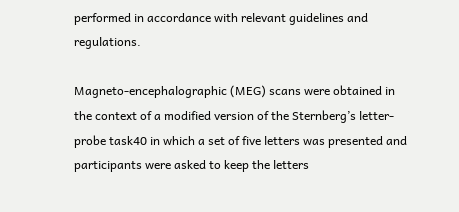performed in accordance with relevant guidelines and regulations.

Magneto-encephalographic (MEG) scans were obtained in the context of a modified version of the Sternberg’s letter-probe task40 in which a set of five letters was presented and participants were asked to keep the letters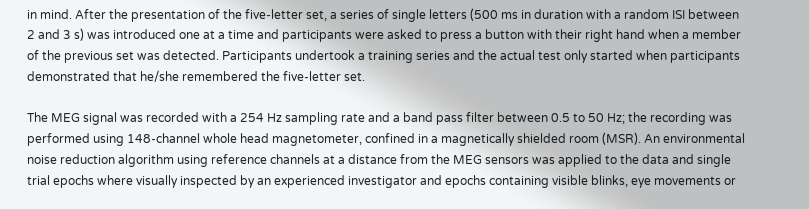in mind. After the presentation of the five-letter set, a series of single letters (500 ms in duration with a random ISI between 2 and 3 s) was introduced one at a time and participants were asked to press a button with their right hand when a member of the previous set was detected. Participants undertook a training series and the actual test only started when participants demonstrated that he/she remembered the five-letter set.

The MEG signal was recorded with a 254 Hz sampling rate and a band pass filter between 0.5 to 50 Hz; the recording was performed using 148-channel whole head magnetometer, confined in a magnetically shielded room (MSR). An environmental noise reduction algorithm using reference channels at a distance from the MEG sensors was applied to the data and single trial epochs where visually inspected by an experienced investigator and epochs containing visible blinks, eye movements or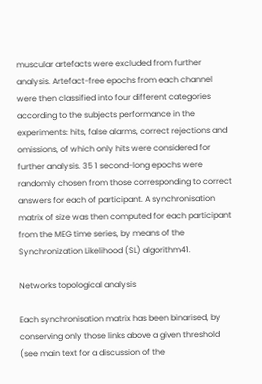muscular artefacts were excluded from further analysis. Artefact-free epochs from each channel were then classified into four different categories according to the subjects performance in the experiments: hits, false alarms, correct rejections and omissions, of which only hits were considered for further analysis. 35 1 second-long epochs were randomly chosen from those corresponding to correct answers for each of participant. A synchronisation matrix of size was then computed for each participant from the MEG time series, by means of the Synchronization Likelihood (SL) algorithm41.

Networks topological analysis

Each synchronisation matrix has been binarised, by conserving only those links above a given threshold (see main text for a discussion of the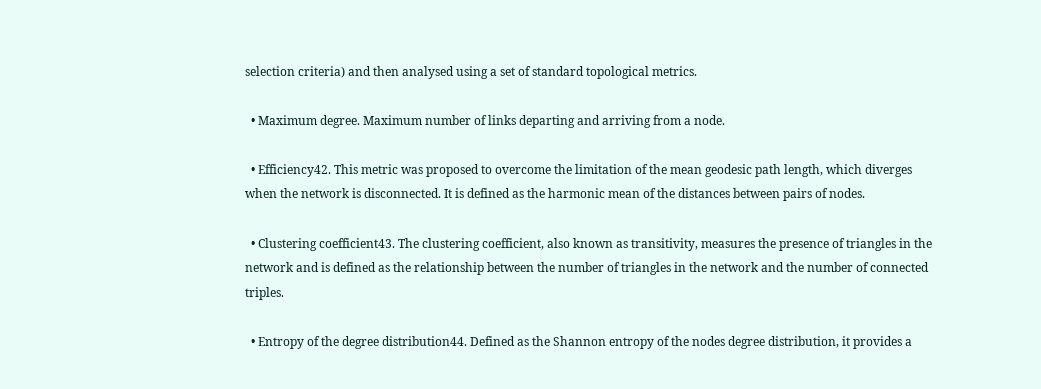selection criteria) and then analysed using a set of standard topological metrics.

  • Maximum degree. Maximum number of links departing and arriving from a node.

  • Efficiency42. This metric was proposed to overcome the limitation of the mean geodesic path length, which diverges when the network is disconnected. It is defined as the harmonic mean of the distances between pairs of nodes.

  • Clustering coefficient43. The clustering coefficient, also known as transitivity, measures the presence of triangles in the network and is defined as the relationship between the number of triangles in the network and the number of connected triples.

  • Entropy of the degree distribution44. Defined as the Shannon entropy of the nodes degree distribution, it provides a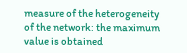measure of the heterogeneity of the network: the maximum value is obtained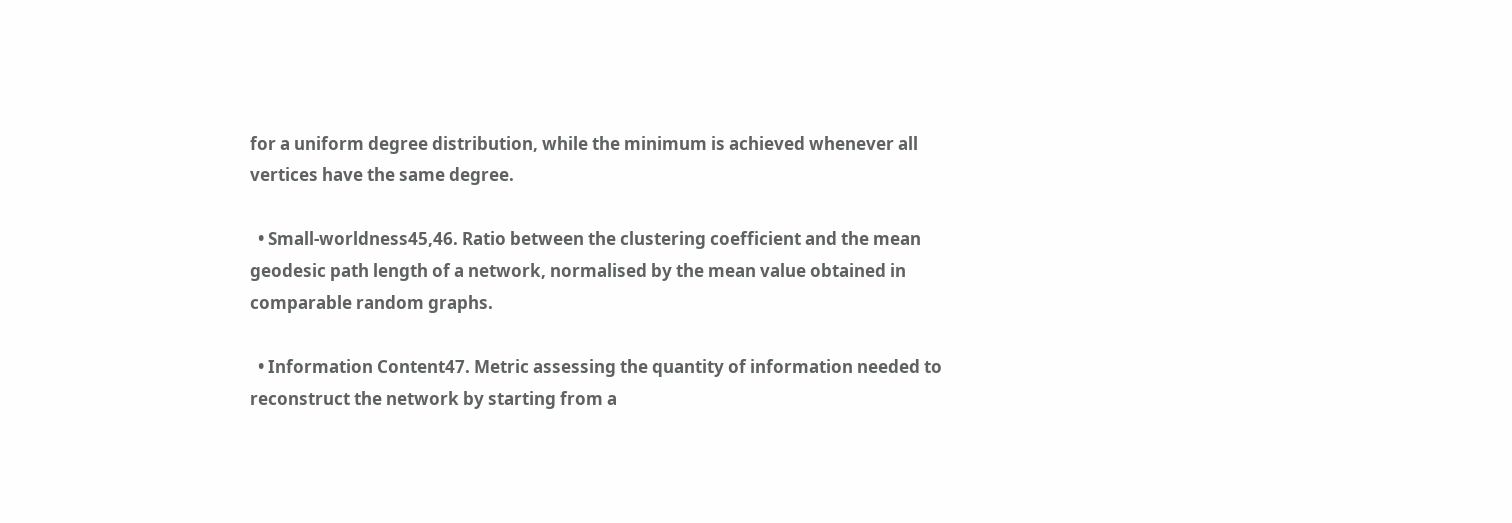for a uniform degree distribution, while the minimum is achieved whenever all vertices have the same degree.

  • Small-worldness45,46. Ratio between the clustering coefficient and the mean geodesic path length of a network, normalised by the mean value obtained in comparable random graphs.

  • Information Content47. Metric assessing the quantity of information needed to reconstruct the network by starting from a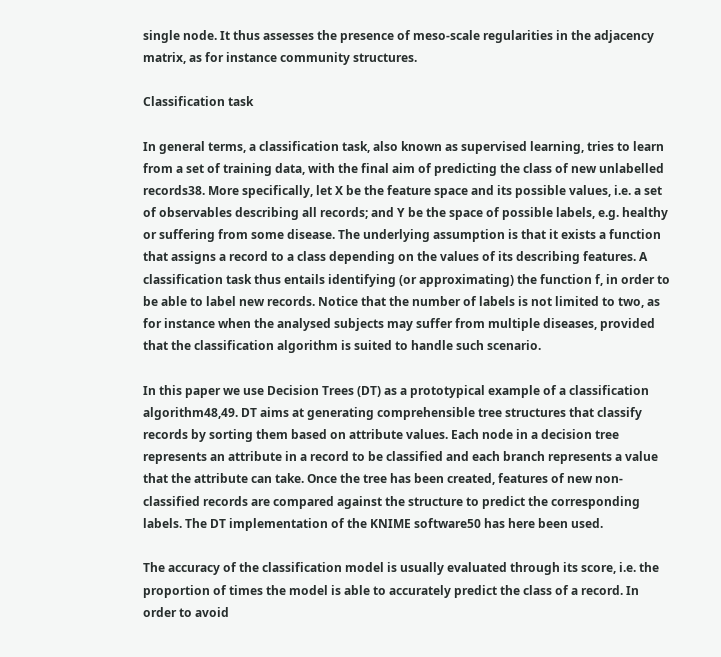single node. It thus assesses the presence of meso-scale regularities in the adjacency matrix, as for instance community structures.

Classification task

In general terms, a classification task, also known as supervised learning, tries to learn from a set of training data, with the final aim of predicting the class of new unlabelled records38. More specifically, let X be the feature space and its possible values, i.e. a set of observables describing all records; and Y be the space of possible labels, e.g. healthy or suffering from some disease. The underlying assumption is that it exists a function that assigns a record to a class depending on the values of its describing features. A classification task thus entails identifying (or approximating) the function f, in order to be able to label new records. Notice that the number of labels is not limited to two, as for instance when the analysed subjects may suffer from multiple diseases, provided that the classification algorithm is suited to handle such scenario.

In this paper we use Decision Trees (DT) as a prototypical example of a classification algorithm48,49. DT aims at generating comprehensible tree structures that classify records by sorting them based on attribute values. Each node in a decision tree represents an attribute in a record to be classified and each branch represents a value that the attribute can take. Once the tree has been created, features of new non-classified records are compared against the structure to predict the corresponding labels. The DT implementation of the KNIME software50 has here been used.

The accuracy of the classification model is usually evaluated through its score, i.e. the proportion of times the model is able to accurately predict the class of a record. In order to avoid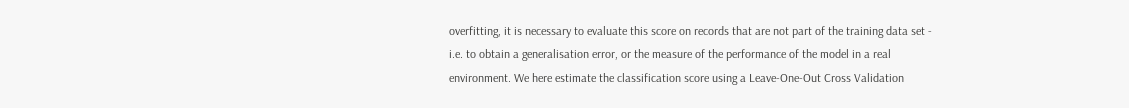overfitting, it is necessary to evaluate this score on records that are not part of the training data set - i.e. to obtain a generalisation error, or the measure of the performance of the model in a real environment. We here estimate the classification score using a Leave-One-Out Cross Validation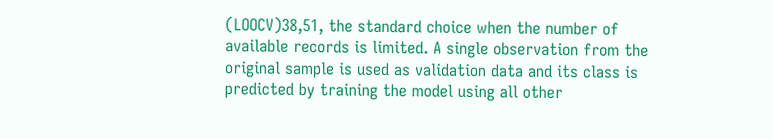(LOOCV)38,51, the standard choice when the number of available records is limited. A single observation from the original sample is used as validation data and its class is predicted by training the model using all other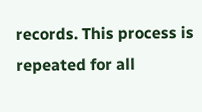records. This process is repeated for all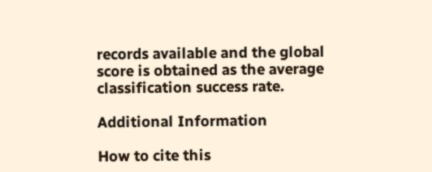records available and the global score is obtained as the average classification success rate.

Additional Information

How to cite this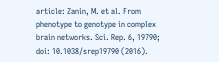article: Zanin, M. et al. From phenotype to genotype in complex brain networks. Sci. Rep. 6, 19790; doi: 10.1038/srep19790 (2016).